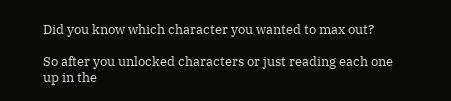Did you know which character you wanted to max out?

So after you unlocked characters or just reading each one up in the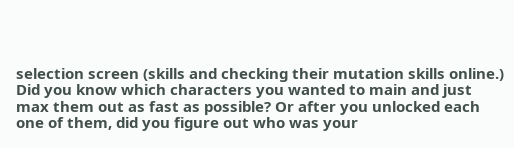selection screen (skills and checking their mutation skills online.) Did you know which characters you wanted to main and just max them out as fast as possible? Or after you unlocked each one of them, did you figure out who was your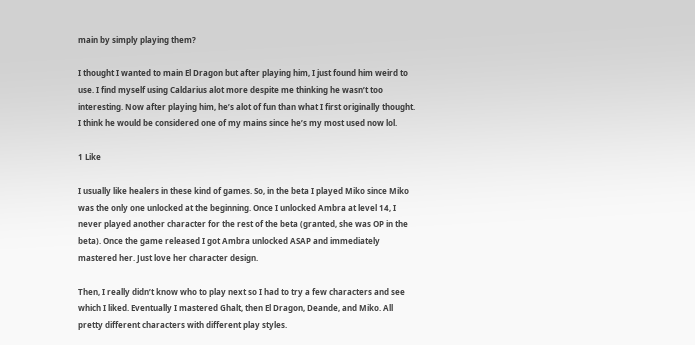main by simply playing them?

I thought I wanted to main El Dragon but after playing him, I just found him weird to use. I find myself using Caldarius alot more despite me thinking he wasn’t too interesting. Now after playing him, he’s alot of fun than what I first originally thought. I think he would be considered one of my mains since he’s my most used now lol.

1 Like

I usually like healers in these kind of games. So, in the beta I played Miko since Miko was the only one unlocked at the beginning. Once I unlocked Ambra at level 14, I never played another character for the rest of the beta (granted, she was OP in the beta). Once the game released I got Ambra unlocked ASAP and immediately mastered her. Just love her character design.

Then, I really didn’t know who to play next so I had to try a few characters and see which I liked. Eventually I mastered Ghalt, then El Dragon, Deande, and Miko. All pretty different characters with different play styles.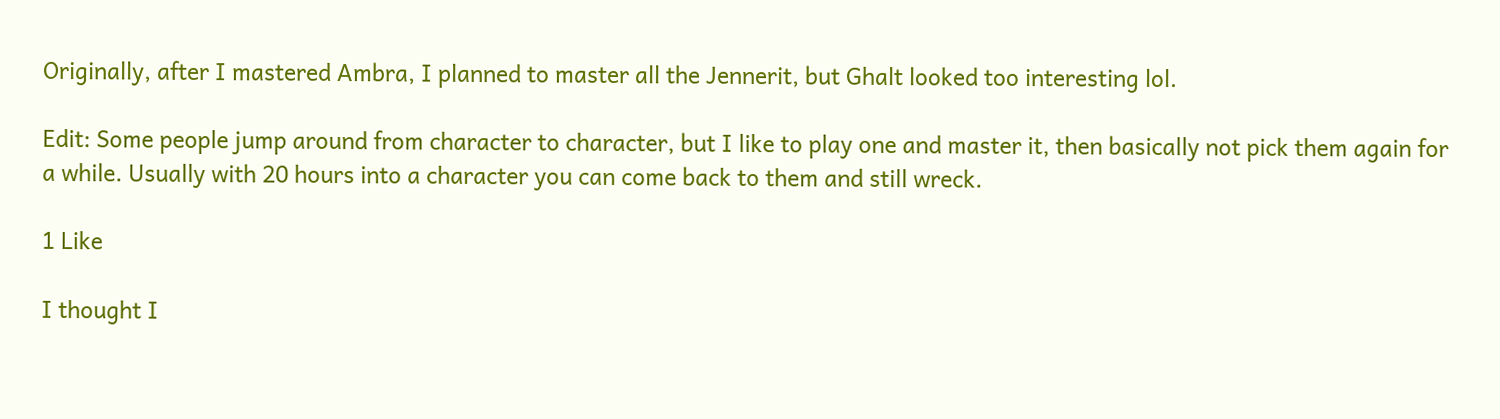Originally, after I mastered Ambra, I planned to master all the Jennerit, but Ghalt looked too interesting lol.

Edit: Some people jump around from character to character, but I like to play one and master it, then basically not pick them again for a while. Usually with 20 hours into a character you can come back to them and still wreck.

1 Like

I thought I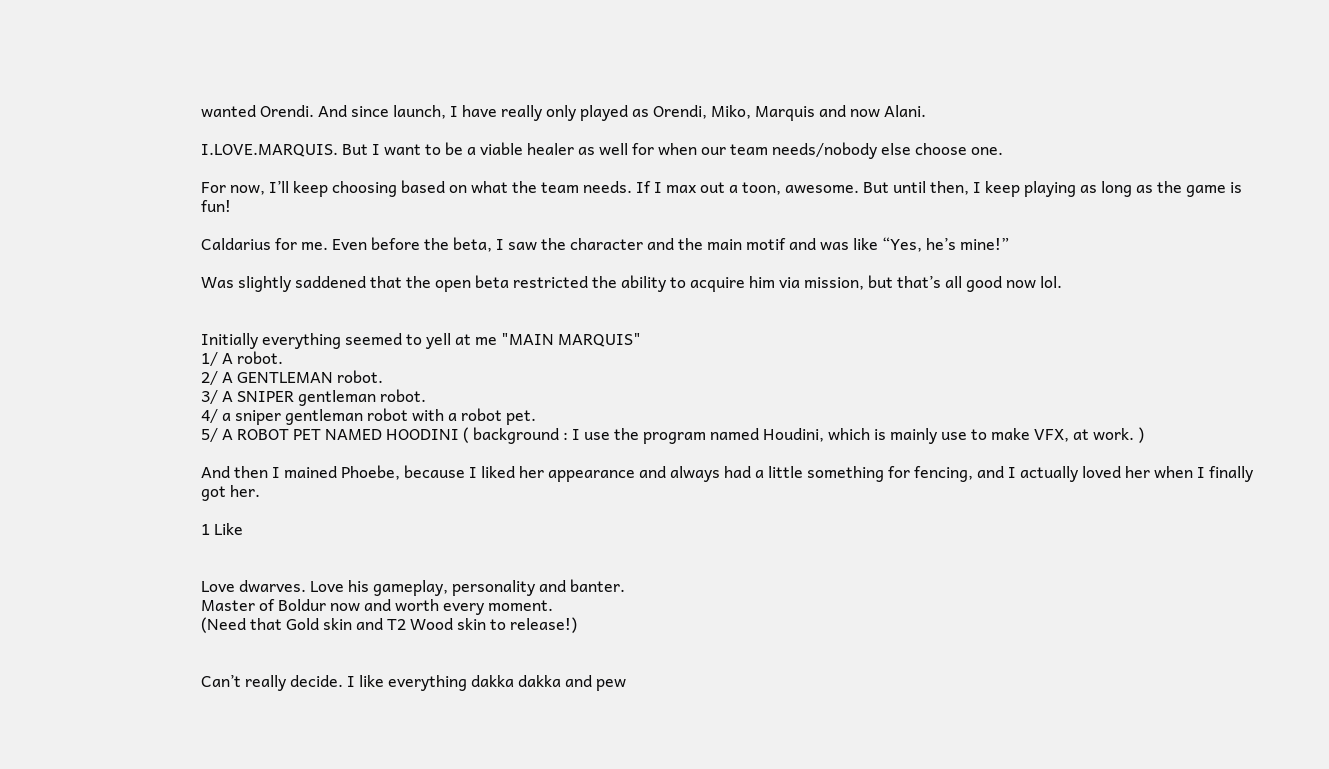wanted Orendi. And since launch, I have really only played as Orendi, Miko, Marquis and now Alani.

I.LOVE.MARQUIS. But I want to be a viable healer as well for when our team needs/nobody else choose one.

For now, I’ll keep choosing based on what the team needs. If I max out a toon, awesome. But until then, I keep playing as long as the game is fun!

Caldarius for me. Even before the beta, I saw the character and the main motif and was like “Yes, he’s mine!”

Was slightly saddened that the open beta restricted the ability to acquire him via mission, but that’s all good now lol.


Initially everything seemed to yell at me "MAIN MARQUIS"
1/ A robot.
2/ A GENTLEMAN robot.
3/ A SNIPER gentleman robot.
4/ a sniper gentleman robot with a robot pet.
5/ A ROBOT PET NAMED HOODINI ( background : I use the program named Houdini, which is mainly use to make VFX, at work. )

And then I mained Phoebe, because I liked her appearance and always had a little something for fencing, and I actually loved her when I finally got her.

1 Like


Love dwarves. Love his gameplay, personality and banter.
Master of Boldur now and worth every moment.
(Need that Gold skin and T2 Wood skin to release!)


Can’t really decide. I like everything dakka dakka and pew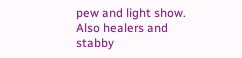pew and light show. Also healers and stabby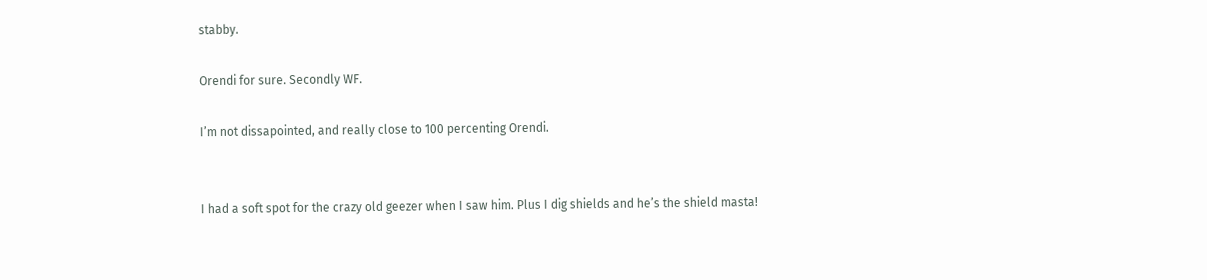stabby.

Orendi for sure. Secondly WF.

I’m not dissapointed, and really close to 100 percenting Orendi.


I had a soft spot for the crazy old geezer when I saw him. Plus I dig shields and he’s the shield masta!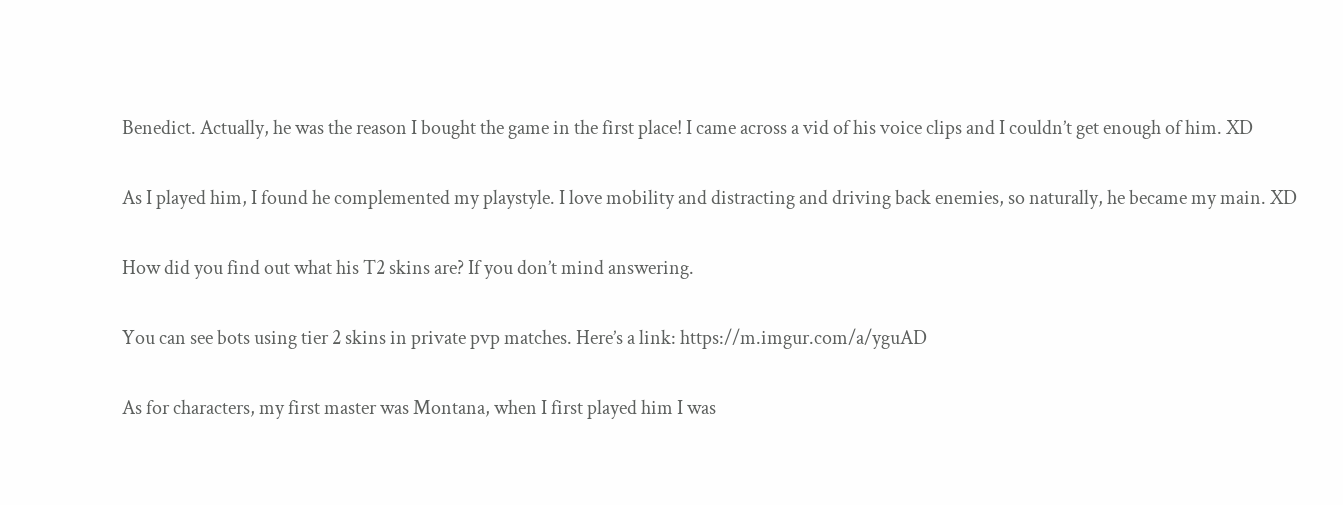Benedict. Actually, he was the reason I bought the game in the first place! I came across a vid of his voice clips and I couldn’t get enough of him. XD

As I played him, I found he complemented my playstyle. I love mobility and distracting and driving back enemies, so naturally, he became my main. XD

How did you find out what his T2 skins are? If you don’t mind answering.

You can see bots using tier 2 skins in private pvp matches. Here’s a link: https://m.imgur.com/a/yguAD

As for characters, my first master was Montana, when I first played him I was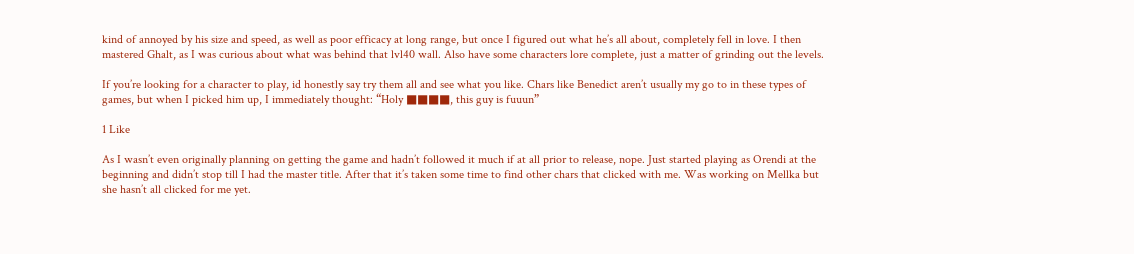kind of annoyed by his size and speed, as well as poor efficacy at long range, but once I figured out what he’s all about, completely fell in love. I then mastered Ghalt, as I was curious about what was behind that lvl40 wall. Also have some characters lore complete, just a matter of grinding out the levels.

If you’re looking for a character to play, id honestly say try them all and see what you like. Chars like Benedict aren’t usually my go to in these types of games, but when I picked him up, I immediately thought: “Holy ■■■■, this guy is fuuun”

1 Like

As I wasn’t even originally planning on getting the game and hadn’t followed it much if at all prior to release, nope. Just started playing as Orendi at the beginning and didn’t stop till I had the master title. After that it’s taken some time to find other chars that clicked with me. Was working on Mellka but she hasn’t all clicked for me yet.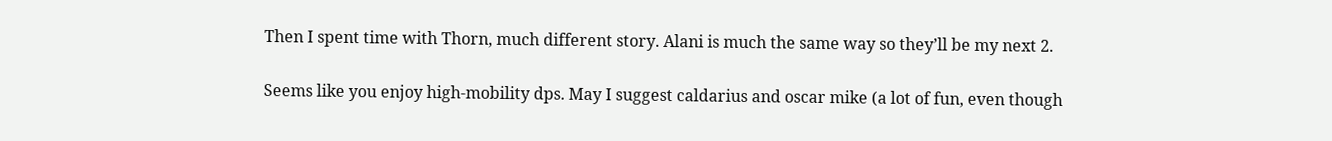Then I spent time with Thorn, much different story. Alani is much the same way so they’ll be my next 2.

Seems like you enjoy high-mobility dps. May I suggest caldarius and oscar mike (a lot of fun, even though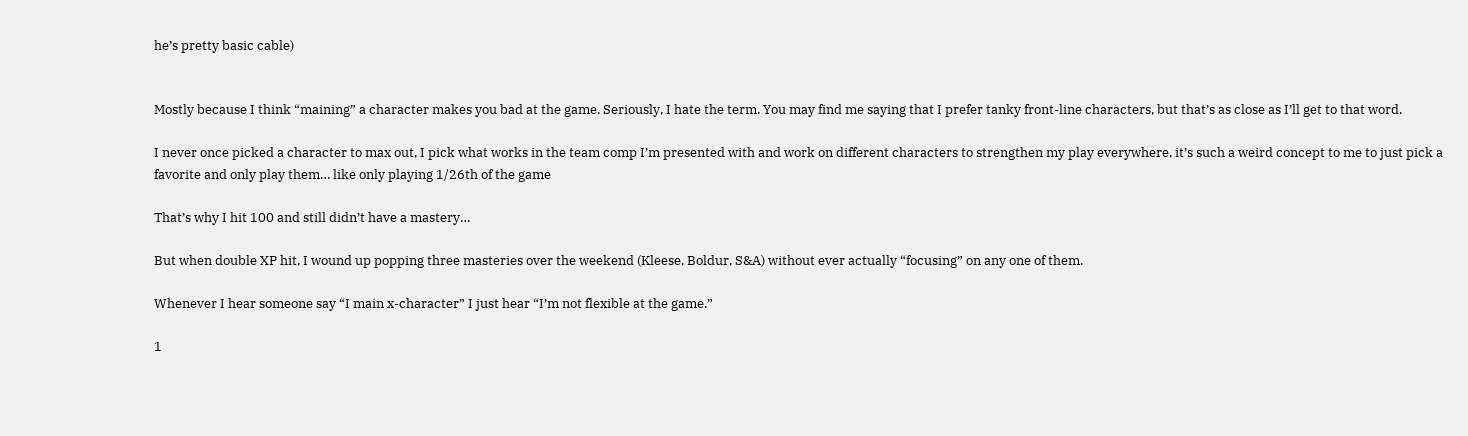he’s pretty basic cable)


Mostly because I think “maining” a character makes you bad at the game. Seriously, I hate the term. You may find me saying that I prefer tanky front-line characters, but that’s as close as I’ll get to that word.

I never once picked a character to max out, I pick what works in the team comp I’m presented with and work on different characters to strengthen my play everywhere, it’s such a weird concept to me to just pick a favorite and only play them… like only playing 1/26th of the game

That’s why I hit 100 and still didn’t have a mastery…

But when double XP hit, I wound up popping three masteries over the weekend (Kleese, Boldur, S&A) without ever actually “focusing” on any one of them.

Whenever I hear someone say “I main x-character” I just hear “I’m not flexible at the game.”

1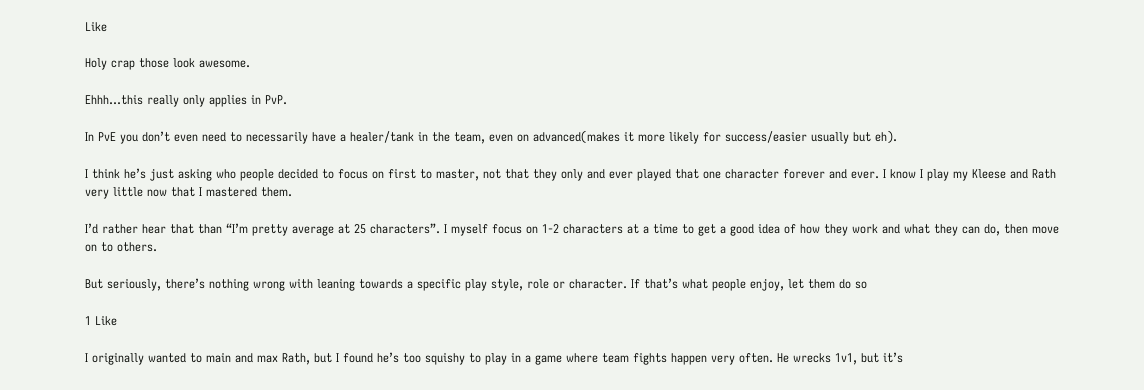Like

Holy crap those look awesome.

Ehhh…this really only applies in PvP.

In PvE you don’t even need to necessarily have a healer/tank in the team, even on advanced(makes it more likely for success/easier usually but eh).

I think he’s just asking who people decided to focus on first to master, not that they only and ever played that one character forever and ever. I know I play my Kleese and Rath very little now that I mastered them.

I’d rather hear that than “I’m pretty average at 25 characters”. I myself focus on 1-2 characters at a time to get a good idea of how they work and what they can do, then move on to others.

But seriously, there’s nothing wrong with leaning towards a specific play style, role or character. If that’s what people enjoy, let them do so

1 Like

I originally wanted to main and max Rath, but I found he’s too squishy to play in a game where team fights happen very often. He wrecks 1v1, but it’s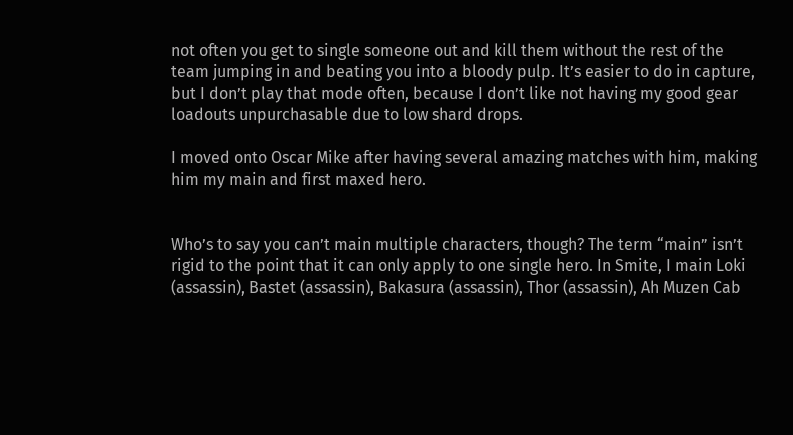not often you get to single someone out and kill them without the rest of the team jumping in and beating you into a bloody pulp. It’s easier to do in capture, but I don’t play that mode often, because I don’t like not having my good gear loadouts unpurchasable due to low shard drops.

I moved onto Oscar Mike after having several amazing matches with him, making him my main and first maxed hero.


Who’s to say you can’t main multiple characters, though? The term “main” isn’t rigid to the point that it can only apply to one single hero. In Smite, I main Loki (assassin), Bastet (assassin), Bakasura (assassin), Thor (assassin), Ah Muzen Cab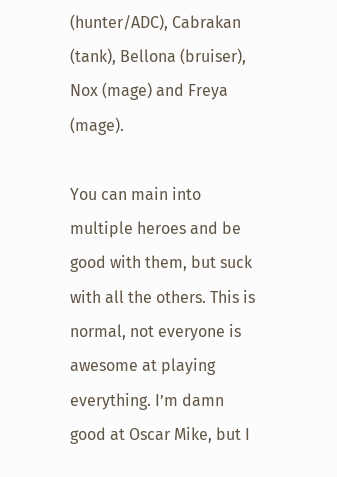(hunter/ADC), Cabrakan (tank), Bellona (bruiser), Nox (mage) and Freya (mage).

You can main into multiple heroes and be good with them, but suck with all the others. This is normal, not everyone is awesome at playing everything. I’m damn good at Oscar Mike, but I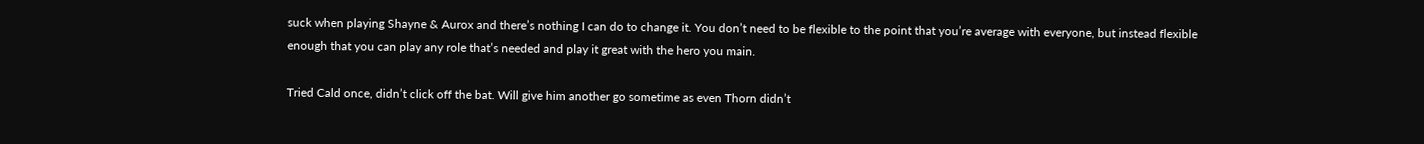suck when playing Shayne & Aurox and there’s nothing I can do to change it. You don’t need to be flexible to the point that you’re average with everyone, but instead flexible enough that you can play any role that’s needed and play it great with the hero you main.

Tried Cald once, didn’t click off the bat. Will give him another go sometime as even Thorn didn’t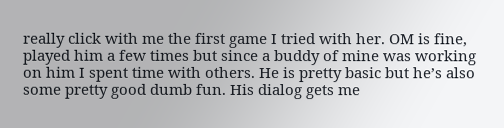really click with me the first game I tried with her. OM is fine, played him a few times but since a buddy of mine was working on him I spent time with others. He is pretty basic but he’s also some pretty good dumb fun. His dialog gets me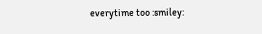everytime too :smiley: